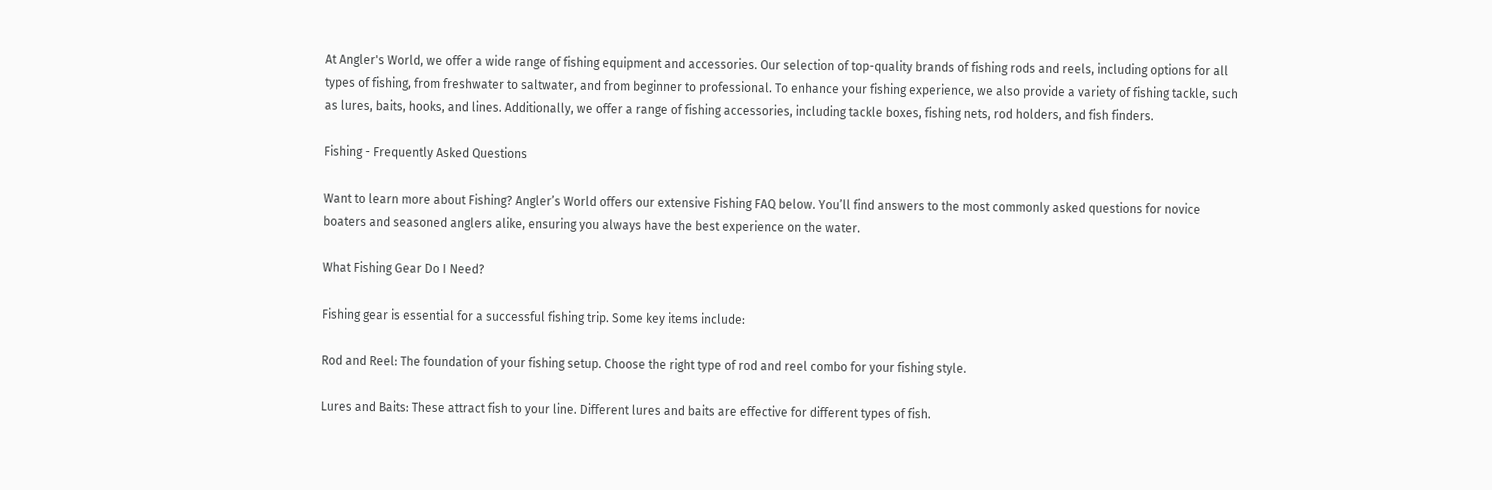At Angler's World, we offer a wide range of fishing equipment and accessories. Our selection of top-quality brands of fishing rods and reels, including options for all types of fishing, from freshwater to saltwater, and from beginner to professional. To enhance your fishing experience, we also provide a variety of fishing tackle, such as lures, baits, hooks, and lines. Additionally, we offer a range of fishing accessories, including tackle boxes, fishing nets, rod holders, and fish finders.

Fishing - Frequently Asked Questions

Want to learn more about Fishing? Angler’s World offers our extensive Fishing FAQ below. You’ll find answers to the most commonly asked questions for novice boaters and seasoned anglers alike, ensuring you always have the best experience on the water.

What Fishing Gear Do I Need?

Fishing gear is essential for a successful fishing trip. Some key items include:

Rod and Reel: The foundation of your fishing setup. Choose the right type of rod and reel combo for your fishing style.

Lures and Baits: These attract fish to your line. Different lures and baits are effective for different types of fish.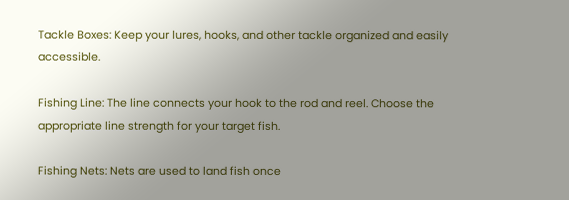Tackle Boxes: Keep your lures, hooks, and other tackle organized and easily accessible.

Fishing Line: The line connects your hook to the rod and reel. Choose the appropriate line strength for your target fish.

Fishing Nets: Nets are used to land fish once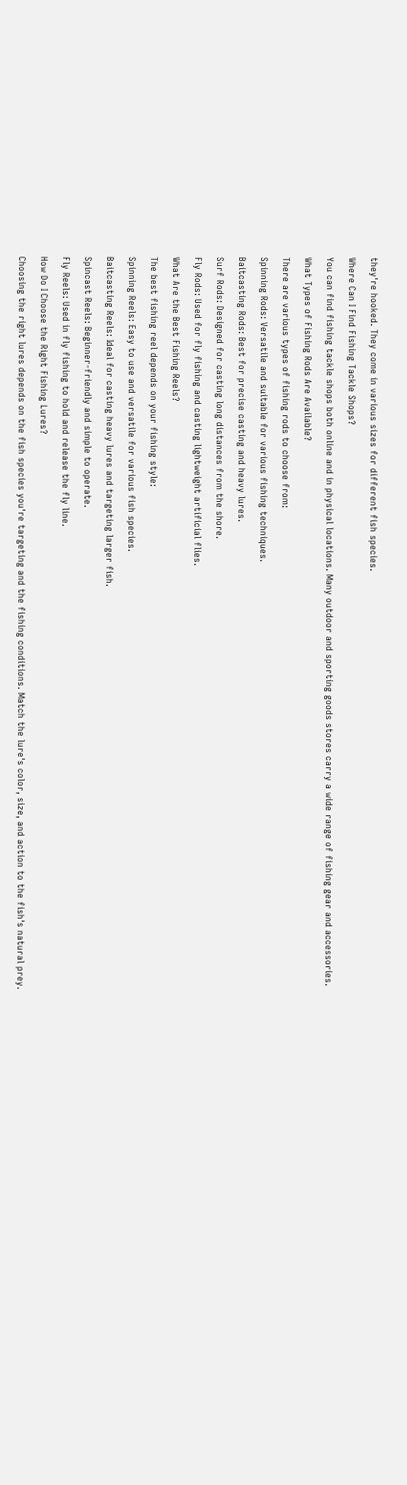they're hooked. They come in various sizes for different fish species.

Where Can I Find Fishing Tackle Shops?

You can find fishing tackle shops both online and in physical locations. Many outdoor and sporting goods stores carry a wide range of fishing gear and accessories.

What Types of Fishing Rods Are Available?

There are various types of fishing rods to choose from:

Spinning Rods: Versatile and suitable for various fishing techniques.

Baitcasting Rods: Best for precise casting and heavy lures.

Surf Rods: Designed for casting long distances from the shore.

Fly Rods: Used for fly fishing and casting lightweight artificial flies.

What Are the Best Fishing Reels?

The best fishing reel depends on your fishing style:

Spinning Reels: Easy to use and versatile for various fish species.

Baitcasting Reels: Ideal for casting heavy lures and targeting larger fish.

Spincast Reels: Beginner-friendly and simple to operate.

Fly Reels: Used in fly fishing to hold and release the fly line.

How Do I Choose the Right Fishing Lures?

Choosing the right lures depends on the fish species you're targeting and the fishing conditions. Match the lure's color, size, and action to the fish's natural prey.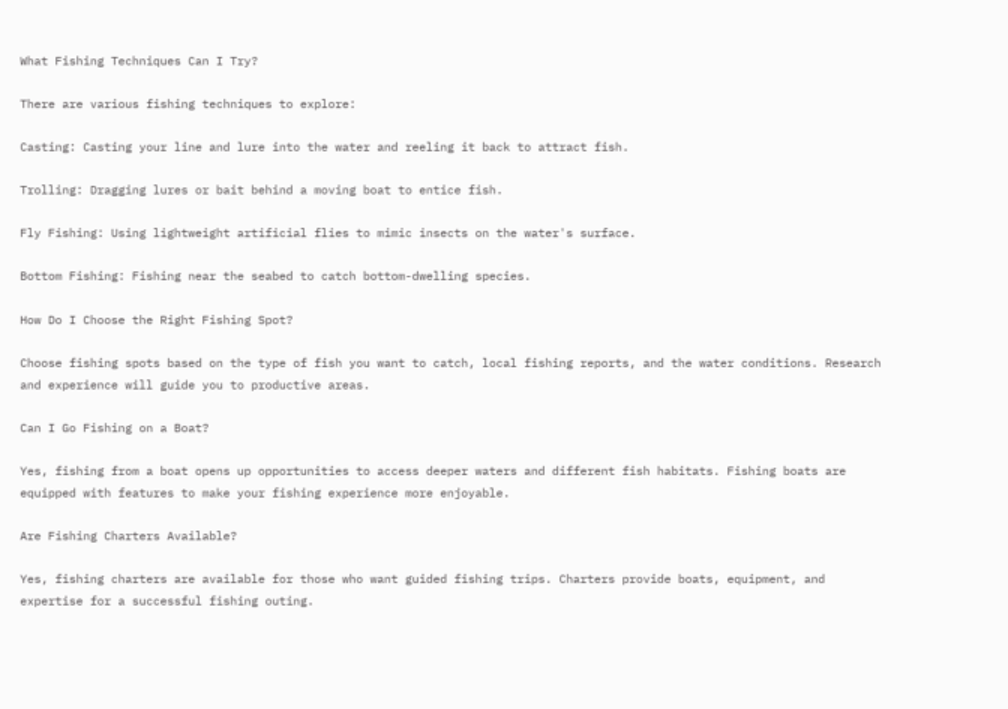What Fishing Techniques Can I Try?

There are various fishing techniques to explore:

Casting: Casting your line and lure into the water and reeling it back to attract fish.

Trolling: Dragging lures or bait behind a moving boat to entice fish.

Fly Fishing: Using lightweight artificial flies to mimic insects on the water's surface.

Bottom Fishing: Fishing near the seabed to catch bottom-dwelling species.

How Do I Choose the Right Fishing Spot?

Choose fishing spots based on the type of fish you want to catch, local fishing reports, and the water conditions. Research and experience will guide you to productive areas.

Can I Go Fishing on a Boat?

Yes, fishing from a boat opens up opportunities to access deeper waters and different fish habitats. Fishing boats are equipped with features to make your fishing experience more enjoyable.

Are Fishing Charters Available?

Yes, fishing charters are available for those who want guided fishing trips. Charters provide boats, equipment, and expertise for a successful fishing outing.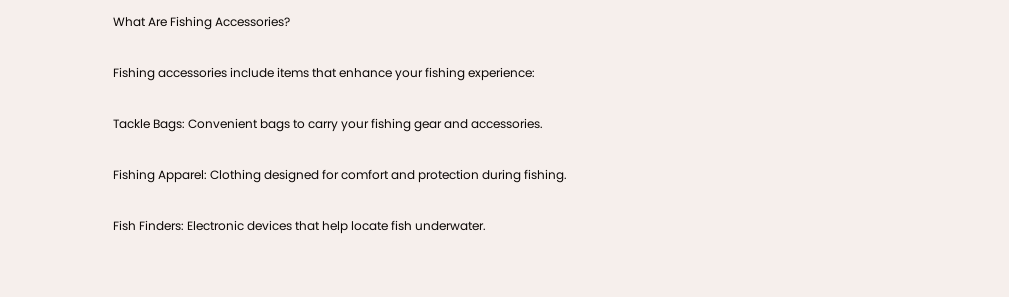What Are Fishing Accessories?

Fishing accessories include items that enhance your fishing experience:

Tackle Bags: Convenient bags to carry your fishing gear and accessories.

Fishing Apparel: Clothing designed for comfort and protection during fishing.

Fish Finders: Electronic devices that help locate fish underwater.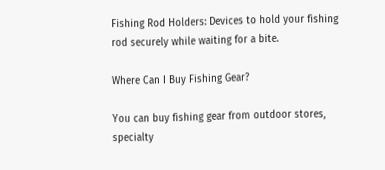Fishing Rod Holders: Devices to hold your fishing rod securely while waiting for a bite.

Where Can I Buy Fishing Gear?

You can buy fishing gear from outdoor stores, specialty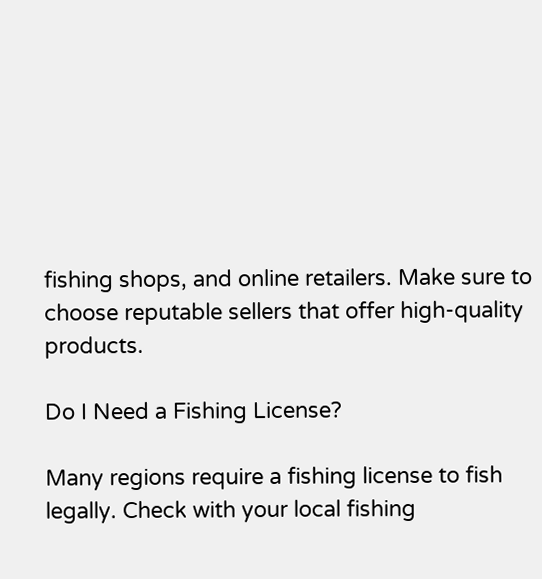fishing shops, and online retailers. Make sure to choose reputable sellers that offer high-quality products.

Do I Need a Fishing License?

Many regions require a fishing license to fish legally. Check with your local fishing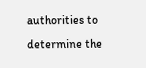authorities to determine the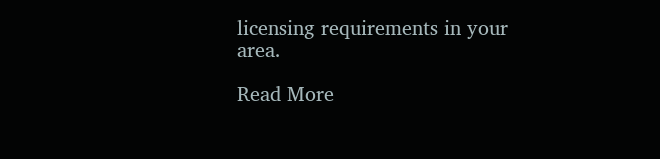licensing requirements in your area.

Read More